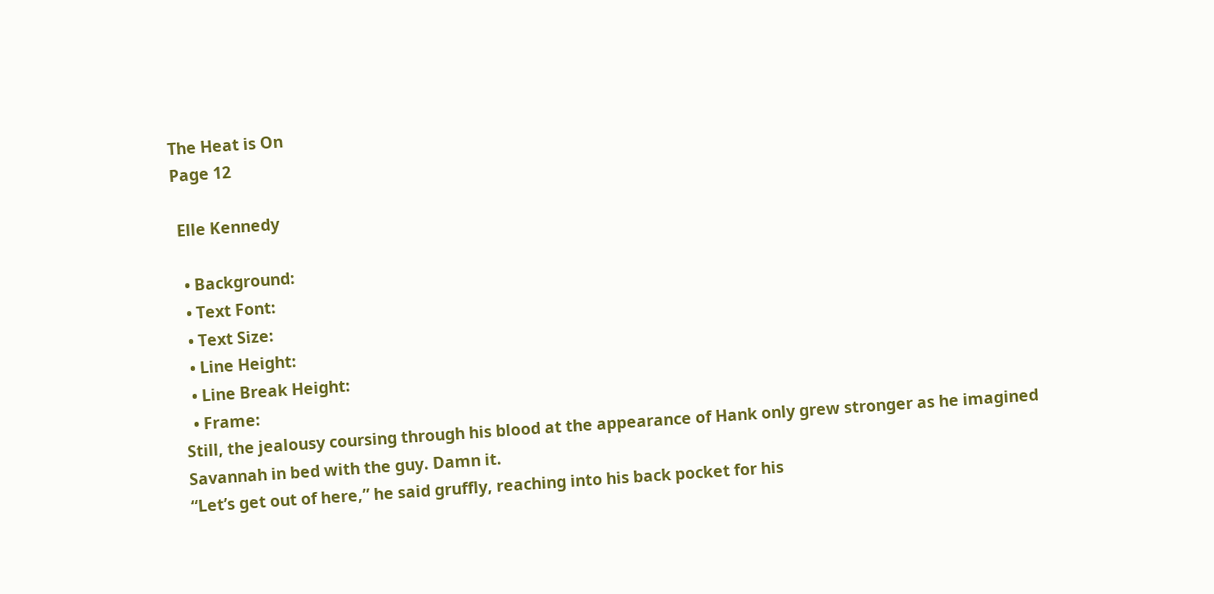The Heat is On
Page 12

 Elle Kennedy

  • Background:
  • Text Font:
  • Text Size:
  • Line Height:
  • Line Break Height:
  • Frame:
Still, the jealousy coursing through his blood at the appearance of Hank only grew stronger as he imagined Savannah in bed with the guy. Damn it.
“Let’s get out of here,” he said gruffly, reaching into his back pocket for his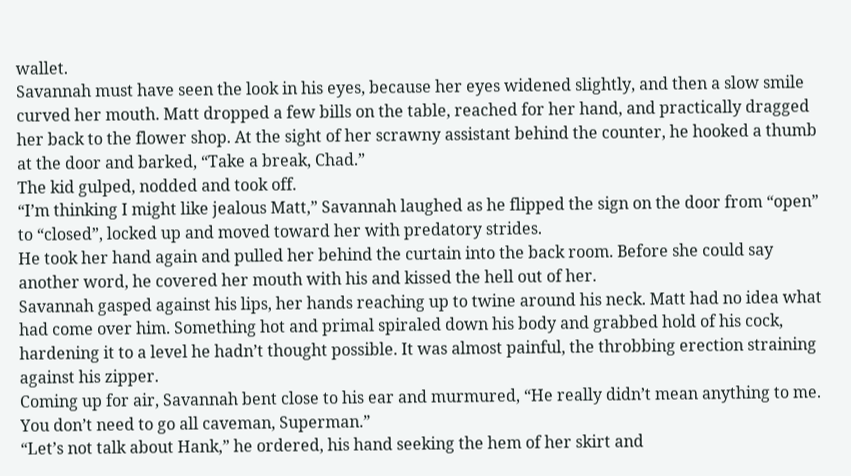wallet.
Savannah must have seen the look in his eyes, because her eyes widened slightly, and then a slow smile curved her mouth. Matt dropped a few bills on the table, reached for her hand, and practically dragged her back to the flower shop. At the sight of her scrawny assistant behind the counter, he hooked a thumb at the door and barked, “Take a break, Chad.”
The kid gulped, nodded and took off.
“I’m thinking I might like jealous Matt,” Savannah laughed as he flipped the sign on the door from “open” to “closed”, locked up and moved toward her with predatory strides.
He took her hand again and pulled her behind the curtain into the back room. Before she could say another word, he covered her mouth with his and kissed the hell out of her.
Savannah gasped against his lips, her hands reaching up to twine around his neck. Matt had no idea what had come over him. Something hot and primal spiraled down his body and grabbed hold of his cock, hardening it to a level he hadn’t thought possible. It was almost painful, the throbbing erection straining against his zipper.
Coming up for air, Savannah bent close to his ear and murmured, “He really didn’t mean anything to me. You don’t need to go all caveman, Superman.”
“Let’s not talk about Hank,” he ordered, his hand seeking the hem of her skirt and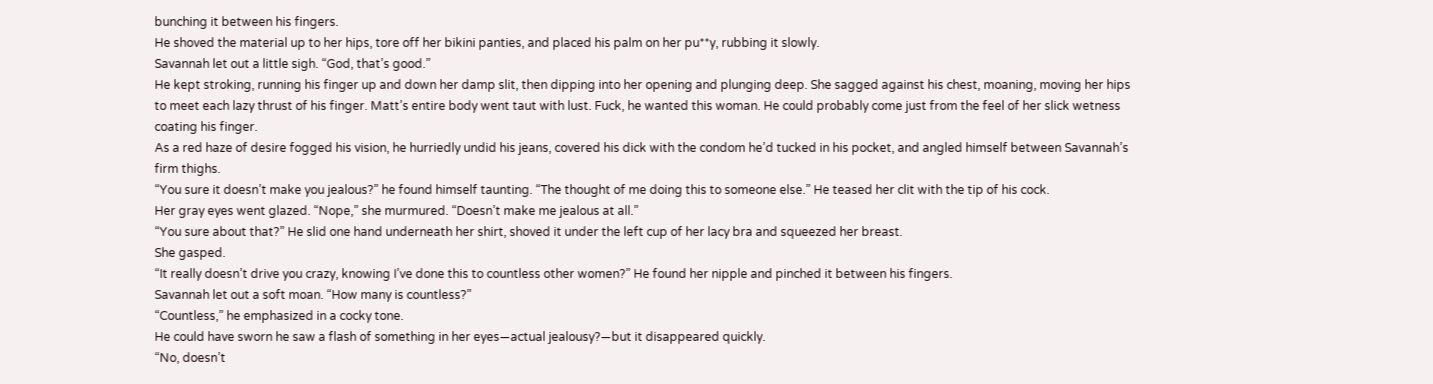bunching it between his fingers.
He shoved the material up to her hips, tore off her bikini panties, and placed his palm on her pu**y, rubbing it slowly.
Savannah let out a little sigh. “God, that’s good.”
He kept stroking, running his finger up and down her damp slit, then dipping into her opening and plunging deep. She sagged against his chest, moaning, moving her hips to meet each lazy thrust of his finger. Matt’s entire body went taut with lust. Fuck, he wanted this woman. He could probably come just from the feel of her slick wetness coating his finger.
As a red haze of desire fogged his vision, he hurriedly undid his jeans, covered his dick with the condom he’d tucked in his pocket, and angled himself between Savannah’s firm thighs.
“You sure it doesn’t make you jealous?” he found himself taunting. “The thought of me doing this to someone else.” He teased her clit with the tip of his cock.
Her gray eyes went glazed. “Nope,” she murmured. “Doesn’t make me jealous at all.”
“You sure about that?” He slid one hand underneath her shirt, shoved it under the left cup of her lacy bra and squeezed her breast.
She gasped.
“It really doesn’t drive you crazy, knowing I’ve done this to countless other women?” He found her nipple and pinched it between his fingers.
Savannah let out a soft moan. “How many is countless?”
“Countless,” he emphasized in a cocky tone.
He could have sworn he saw a flash of something in her eyes—actual jealousy?—but it disappeared quickly.
“No, doesn’t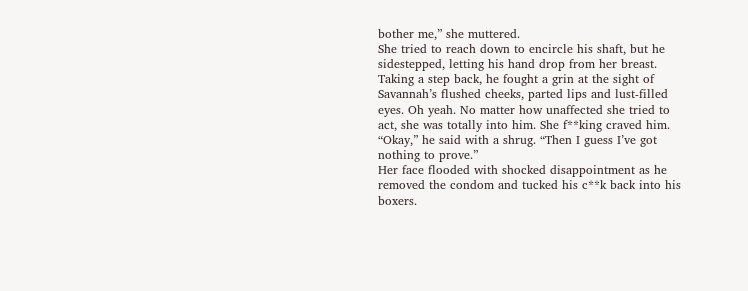bother me,” she muttered.
She tried to reach down to encircle his shaft, but he sidestepped, letting his hand drop from her breast. Taking a step back, he fought a grin at the sight of Savannah’s flushed cheeks, parted lips and lust-filled eyes. Oh yeah. No matter how unaffected she tried to act, she was totally into him. She f**king craved him.
“Okay,” he said with a shrug. “Then I guess I’ve got nothing to prove.”
Her face flooded with shocked disappointment as he removed the condom and tucked his c**k back into his boxers.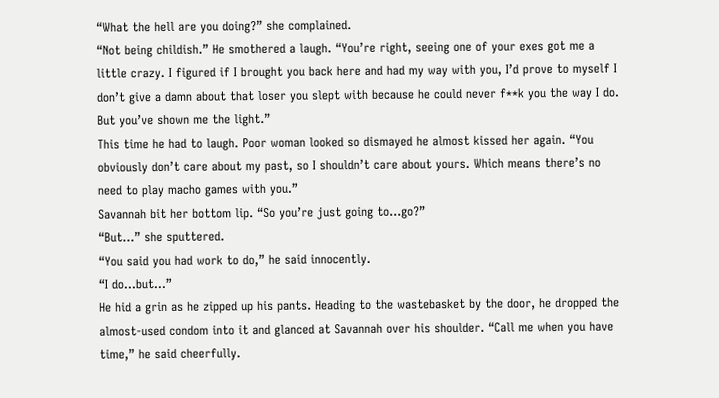“What the hell are you doing?” she complained.
“Not being childish.” He smothered a laugh. “You’re right, seeing one of your exes got me a little crazy. I figured if I brought you back here and had my way with you, I’d prove to myself I don’t give a damn about that loser you slept with because he could never f**k you the way I do. But you’ve shown me the light.”
This time he had to laugh. Poor woman looked so dismayed he almost kissed her again. “You obviously don’t care about my past, so I shouldn’t care about yours. Which means there’s no need to play macho games with you.”
Savannah bit her bottom lip. “So you’re just going to…go?”
“But…” she sputtered.
“You said you had work to do,” he said innocently.
“I do…but…”
He hid a grin as he zipped up his pants. Heading to the wastebasket by the door, he dropped the almost-used condom into it and glanced at Savannah over his shoulder. “Call me when you have time,” he said cheerfully.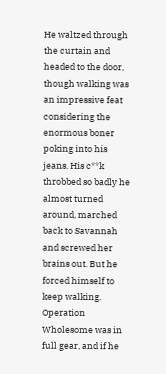He waltzed through the curtain and headed to the door, though walking was an impressive feat considering the enormous boner poking into his jeans. His c**k throbbed so badly he almost turned around, marched back to Savannah and screwed her brains out. But he forced himself to keep walking.
Operation Wholesome was in full gear, and if he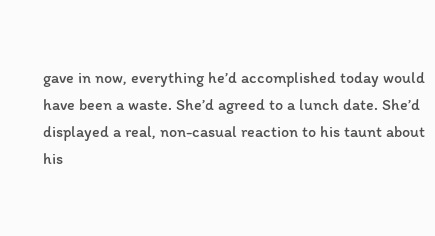gave in now, everything he’d accomplished today would have been a waste. She’d agreed to a lunch date. She’d displayed a real, non-casual reaction to his taunt about his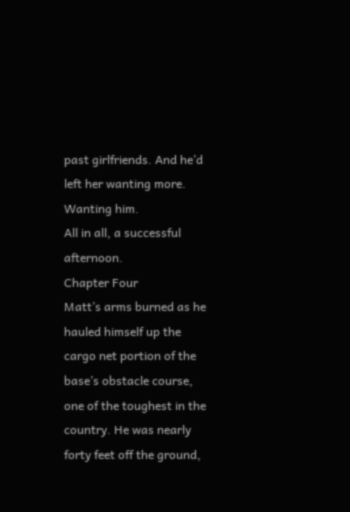past girlfriends. And he’d left her wanting more. Wanting him.
All in all, a successful afternoon.
Chapter Four
Matt’s arms burned as he hauled himself up the cargo net portion of the base’s obstacle course, one of the toughest in the country. He was nearly forty feet off the ground,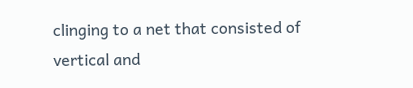clinging to a net that consisted of vertical and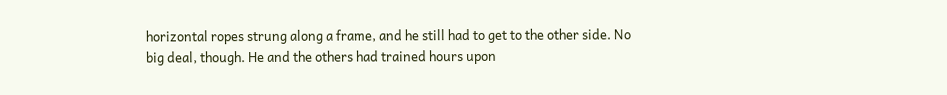horizontal ropes strung along a frame, and he still had to get to the other side. No big deal, though. He and the others had trained hours upon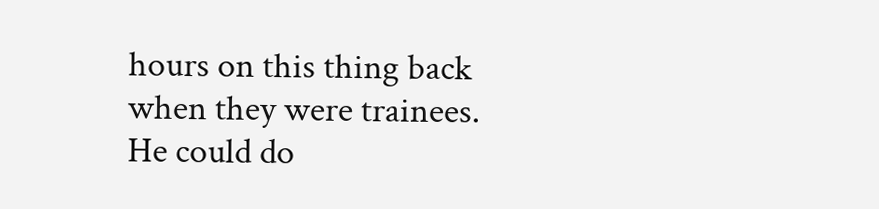hours on this thing back when they were trainees. He could do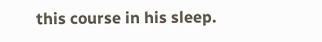this course in his sleep.